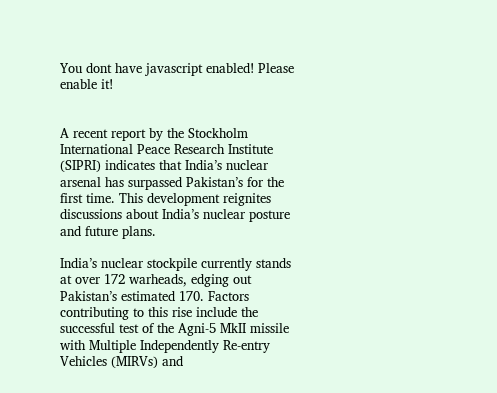You dont have javascript enabled! Please enable it!


A recent report by the Stockholm International Peace Research Institute (SIPRI) indicates that India’s nuclear arsenal has surpassed Pakistan’s for the first time. This development reignites discussions about India’s nuclear posture and future plans.

India’s nuclear stockpile currently stands at over 172 warheads, edging out Pakistan’s estimated 170. Factors contributing to this rise include the successful test of the Agni-5 MkII missile with Multiple Independently Re-entry Vehicles (MIRVs) and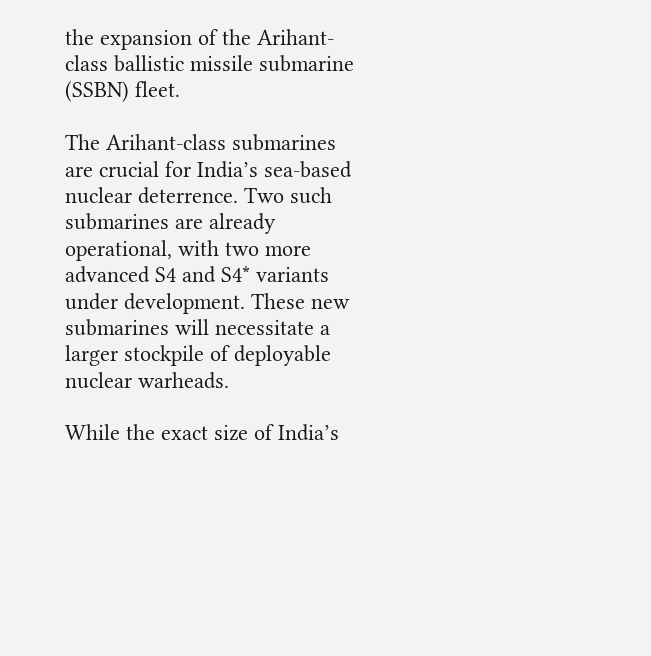the expansion of the Arihant-class ballistic missile submarine (SSBN) fleet.

The Arihant-class submarines are crucial for India’s sea-based nuclear deterrence. Two such submarines are already operational, with two more advanced S4 and S4* variants under development. These new submarines will necessitate a larger stockpile of deployable nuclear warheads.

While the exact size of India’s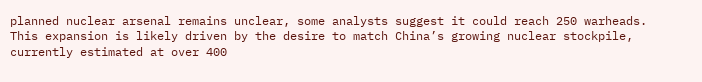planned nuclear arsenal remains unclear, some analysts suggest it could reach 250 warheads. This expansion is likely driven by the desire to match China’s growing nuclear stockpile, currently estimated at over 400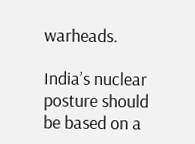warheads.

India’s nuclear posture should be based on a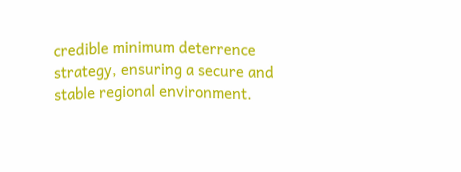credible minimum deterrence strategy, ensuring a secure and stable regional environment.